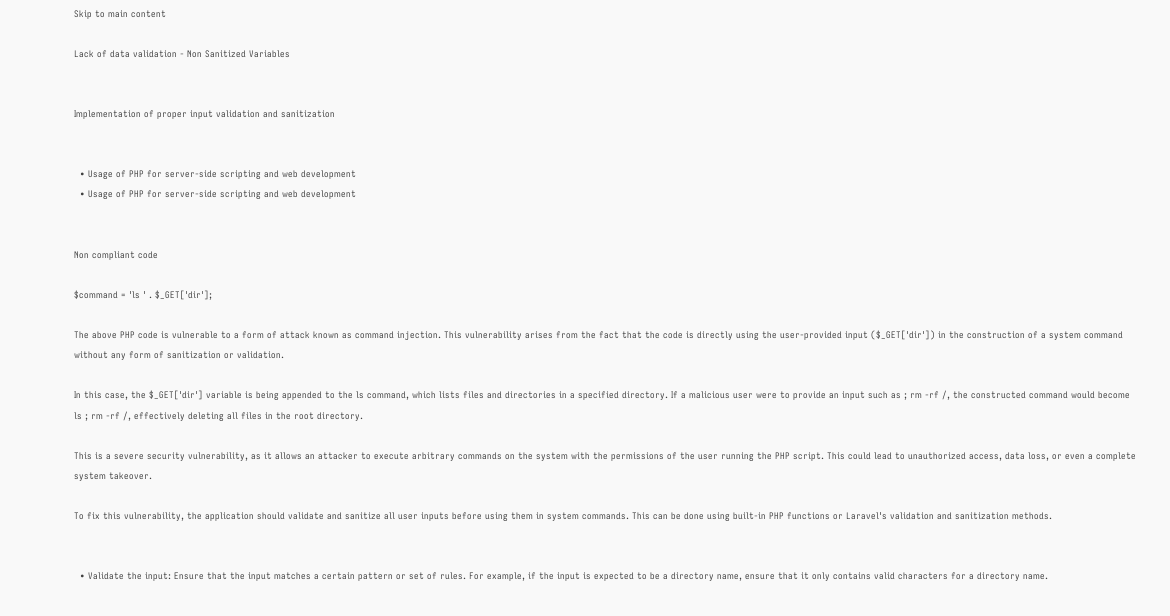Skip to main content

Lack of data validation - Non Sanitized Variables


Implementation of proper input validation and sanitization


  • Usage of PHP for server-side scripting and web development
  • Usage of PHP for server-side scripting and web development


Non compliant code

$command = 'ls ' . $_GET['dir'];

The above PHP code is vulnerable to a form of attack known as command injection. This vulnerability arises from the fact that the code is directly using the user-provided input ($_GET['dir']) in the construction of a system command without any form of sanitization or validation.

In this case, the $_GET['dir'] variable is being appended to the ls command, which lists files and directories in a specified directory. If a malicious user were to provide an input such as ; rm -rf /, the constructed command would become ls ; rm -rf /, effectively deleting all files in the root directory.

This is a severe security vulnerability, as it allows an attacker to execute arbitrary commands on the system with the permissions of the user running the PHP script. This could lead to unauthorized access, data loss, or even a complete system takeover.

To fix this vulnerability, the application should validate and sanitize all user inputs before using them in system commands. This can be done using built-in PHP functions or Laravel's validation and sanitization methods.


  • Validate the input: Ensure that the input matches a certain pattern or set of rules. For example, if the input is expected to be a directory name, ensure that it only contains valid characters for a directory name.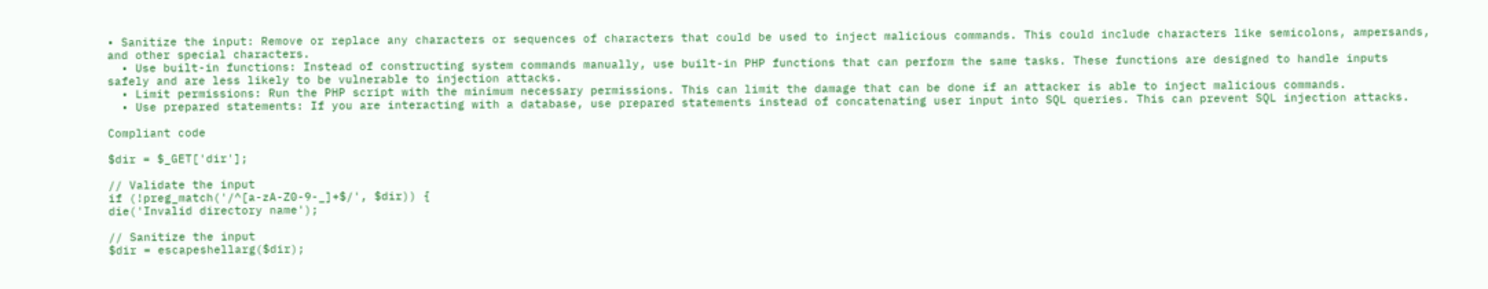• Sanitize the input: Remove or replace any characters or sequences of characters that could be used to inject malicious commands. This could include characters like semicolons, ampersands, and other special characters.
  • Use built-in functions: Instead of constructing system commands manually, use built-in PHP functions that can perform the same tasks. These functions are designed to handle inputs safely and are less likely to be vulnerable to injection attacks.
  • Limit permissions: Run the PHP script with the minimum necessary permissions. This can limit the damage that can be done if an attacker is able to inject malicious commands.
  • Use prepared statements: If you are interacting with a database, use prepared statements instead of concatenating user input into SQL queries. This can prevent SQL injection attacks.

Compliant code

$dir = $_GET['dir'];

// Validate the input
if (!preg_match('/^[a-zA-Z0-9-_]+$/', $dir)) {
die('Invalid directory name');

// Sanitize the input
$dir = escapeshellarg($dir);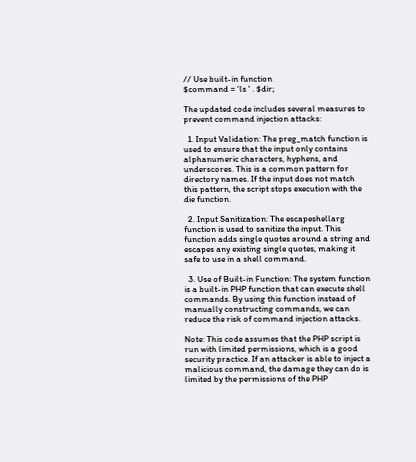// Use built-in function
$command = 'ls ' . $dir;

The updated code includes several measures to prevent command injection attacks:

  1. Input Validation: The preg_match function is used to ensure that the input only contains alphanumeric characters, hyphens, and underscores. This is a common pattern for directory names. If the input does not match this pattern, the script stops execution with the die function.

  2. Input Sanitization: The escapeshellarg function is used to sanitize the input. This function adds single quotes around a string and escapes any existing single quotes, making it safe to use in a shell command.

  3. Use of Built-in Function: The system function is a built-in PHP function that can execute shell commands. By using this function instead of manually constructing commands, we can reduce the risk of command injection attacks.

Note: This code assumes that the PHP script is run with limited permissions, which is a good security practice. If an attacker is able to inject a malicious command, the damage they can do is limited by the permissions of the PHP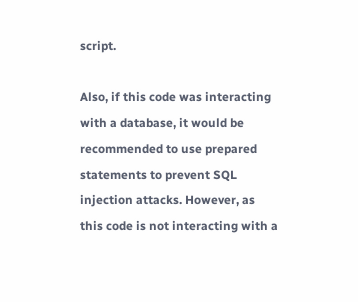script.

Also, if this code was interacting with a database, it would be recommended to use prepared statements to prevent SQL injection attacks. However, as this code is not interacting with a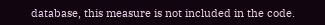database, this measure is not included in the code.